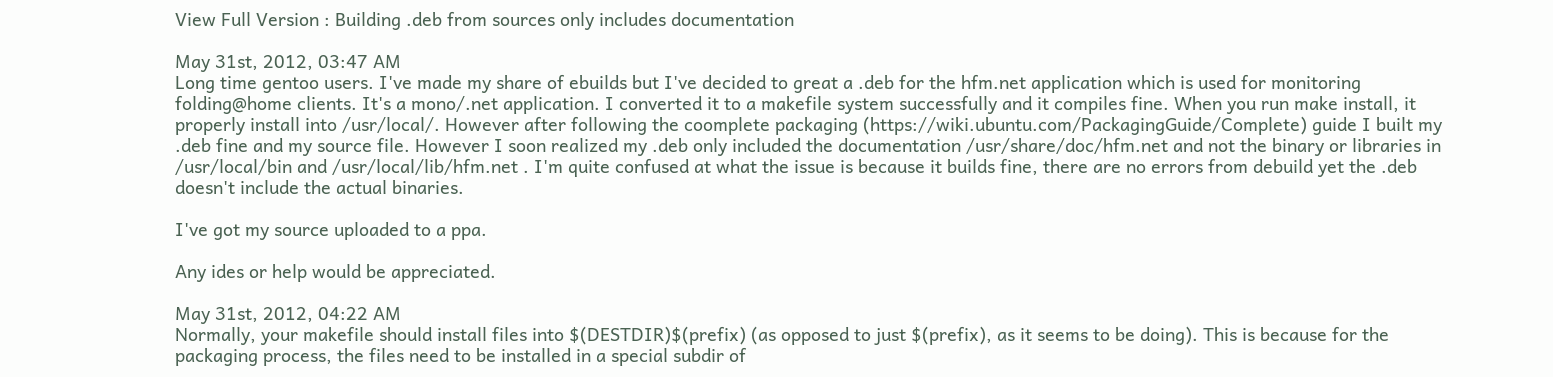View Full Version : Building .deb from sources only includes documentation

May 31st, 2012, 03:47 AM
Long time gentoo users. I've made my share of ebuilds but I've decided to great a .deb for the hfm.net application which is used for monitoring folding@home clients. It's a mono/.net application. I converted it to a makefile system successfully and it compiles fine. When you run make install, it properly install into /usr/local/. However after following the coomplete packaging (https://wiki.ubuntu.com/PackagingGuide/Complete) guide I built my .deb fine and my source file. However I soon realized my .deb only included the documentation /usr/share/doc/hfm.net and not the binary or libraries in /usr/local/bin and /usr/local/lib/hfm.net . I'm quite confused at what the issue is because it builds fine, there are no errors from debuild yet the .deb doesn't include the actual binaries.

I've got my source uploaded to a ppa.

Any ides or help would be appreciated.

May 31st, 2012, 04:22 AM
Normally, your makefile should install files into $(DESTDIR)$(prefix) (as opposed to just $(prefix), as it seems to be doing). This is because for the packaging process, the files need to be installed in a special subdir of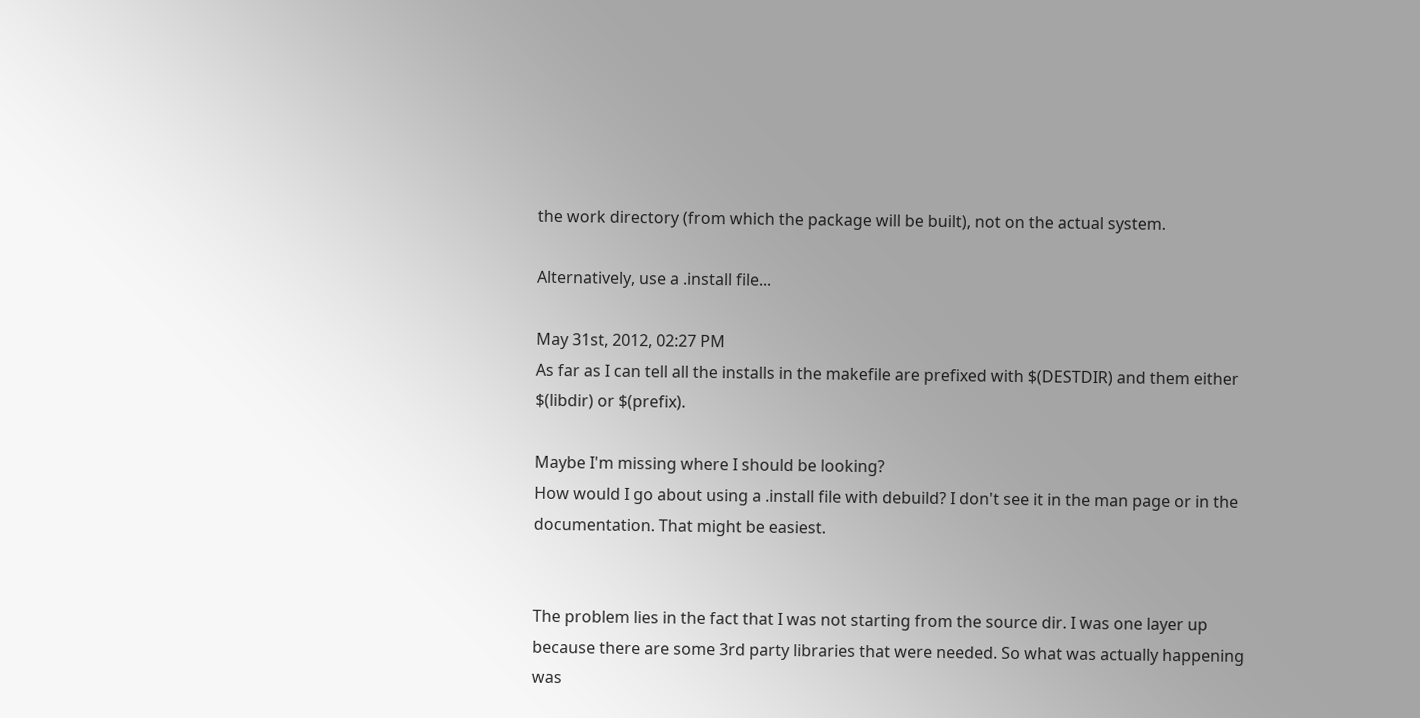the work directory (from which the package will be built), not on the actual system.

Alternatively, use a .install file...

May 31st, 2012, 02:27 PM
As far as I can tell all the installs in the makefile are prefixed with $(DESTDIR) and them either $(libdir) or $(prefix).

Maybe I'm missing where I should be looking?
How would I go about using a .install file with debuild? I don't see it in the man page or in the documentation. That might be easiest.


The problem lies in the fact that I was not starting from the source dir. I was one layer up because there are some 3rd party libraries that were needed. So what was actually happening was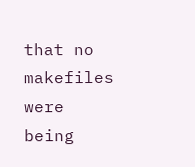that no makefiles were being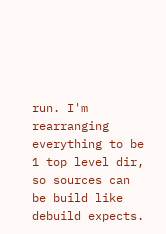run. I'm rearranging everything to be 1 top level dir, so sources can be build like debuild expects.